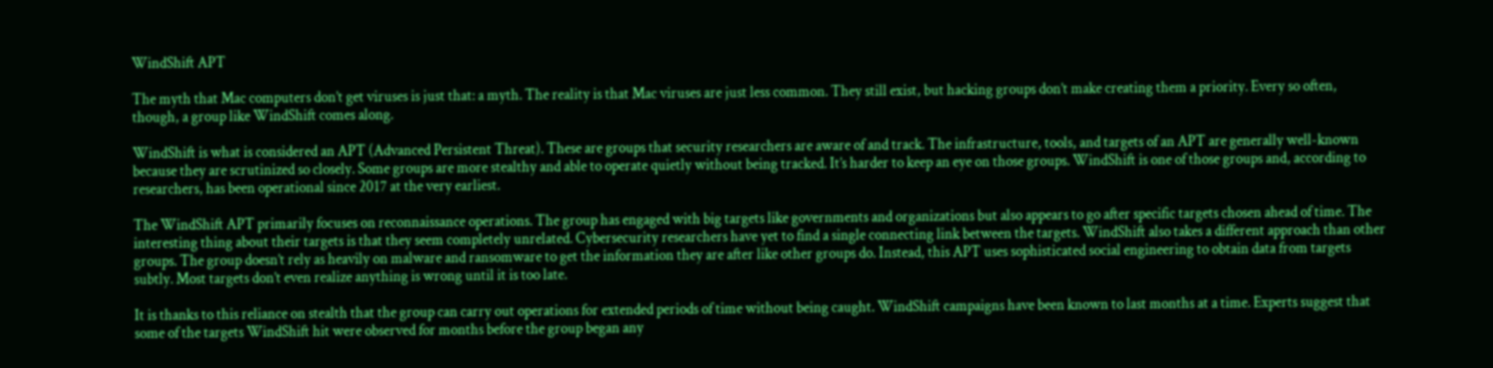WindShift APT

The myth that Mac computers don’t get viruses is just that: a myth. The reality is that Mac viruses are just less common. They still exist, but hacking groups don’t make creating them a priority. Every so often, though, a group like WindShift comes along.

WindShift is what is considered an APT (Advanced Persistent Threat). These are groups that security researchers are aware of and track. The infrastructure, tools, and targets of an APT are generally well-known because they are scrutinized so closely. Some groups are more stealthy and able to operate quietly without being tracked. It’s harder to keep an eye on those groups. WindShift is one of those groups and, according to researchers, has been operational since 2017 at the very earliest.

The WindShift APT primarily focuses on reconnaissance operations. The group has engaged with big targets like governments and organizations but also appears to go after specific targets chosen ahead of time. The interesting thing about their targets is that they seem completely unrelated. Cybersecurity researchers have yet to find a single connecting link between the targets. WindShift also takes a different approach than other groups. The group doesn’t rely as heavily on malware and ransomware to get the information they are after like other groups do. Instead, this APT uses sophisticated social engineering to obtain data from targets subtly. Most targets don’t even realize anything is wrong until it is too late.

It is thanks to this reliance on stealth that the group can carry out operations for extended periods of time without being caught. WindShift campaigns have been known to last months at a time. Experts suggest that some of the targets WindShift hit were observed for months before the group began any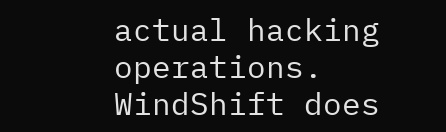actual hacking operations. WindShift does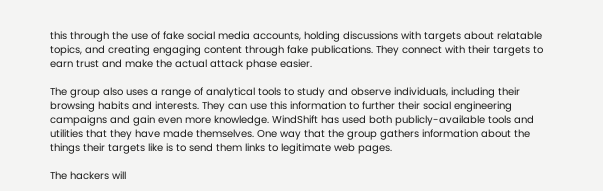this through the use of fake social media accounts, holding discussions with targets about relatable topics, and creating engaging content through fake publications. They connect with their targets to earn trust and make the actual attack phase easier.

The group also uses a range of analytical tools to study and observe individuals, including their browsing habits and interests. They can use this information to further their social engineering campaigns and gain even more knowledge. WindShift has used both publicly-available tools and utilities that they have made themselves. One way that the group gathers information about the things their targets like is to send them links to legitimate web pages.

The hackers will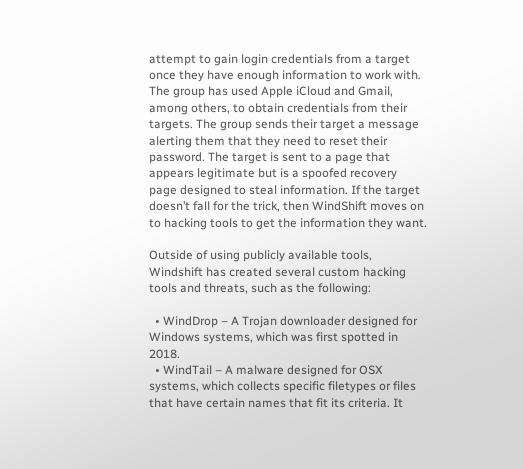attempt to gain login credentials from a target once they have enough information to work with. The group has used Apple iCloud and Gmail, among others, to obtain credentials from their targets. The group sends their target a message alerting them that they need to reset their password. The target is sent to a page that appears legitimate but is a spoofed recovery page designed to steal information. If the target doesn’t fall for the trick, then WindShift moves on to hacking tools to get the information they want.

Outside of using publicly available tools, Windshift has created several custom hacking tools and threats, such as the following:

  • WindDrop – A Trojan downloader designed for Windows systems, which was first spotted in 2018.
  • WindTail – A malware designed for OSX systems, which collects specific filetypes or files that have certain names that fit its criteria. It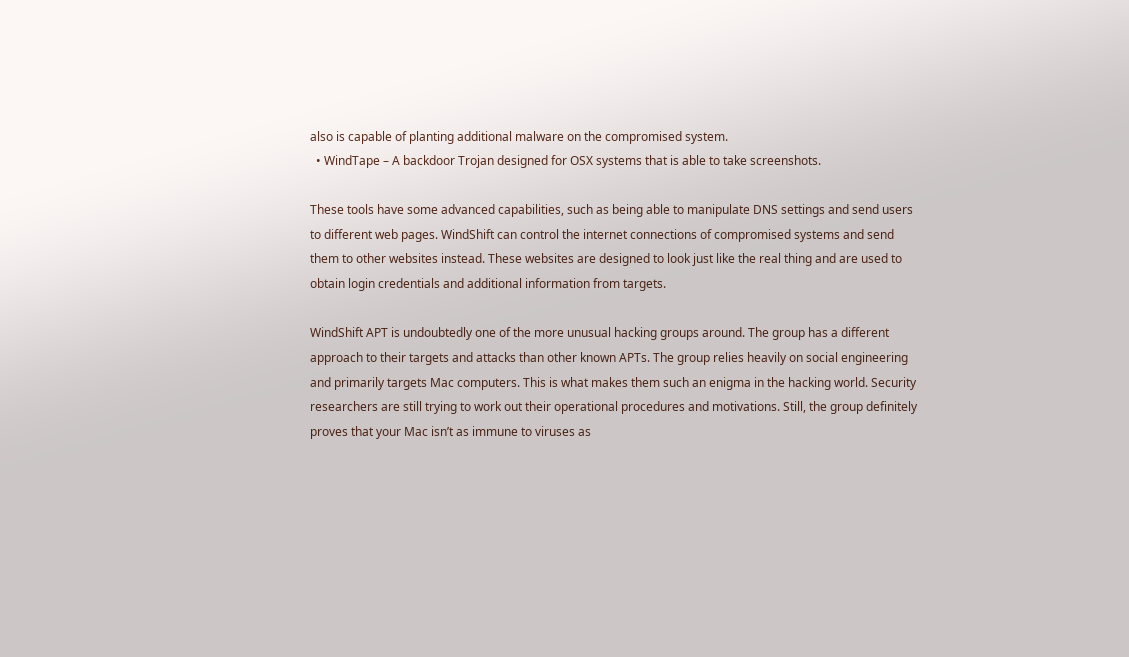also is capable of planting additional malware on the compromised system.
  • WindTape – A backdoor Trojan designed for OSX systems that is able to take screenshots.

These tools have some advanced capabilities, such as being able to manipulate DNS settings and send users to different web pages. WindShift can control the internet connections of compromised systems and send them to other websites instead. These websites are designed to look just like the real thing and are used to obtain login credentials and additional information from targets.

WindShift APT is undoubtedly one of the more unusual hacking groups around. The group has a different approach to their targets and attacks than other known APTs. The group relies heavily on social engineering and primarily targets Mac computers. This is what makes them such an enigma in the hacking world. Security researchers are still trying to work out their operational procedures and motivations. Still, the group definitely proves that your Mac isn’t as immune to viruses as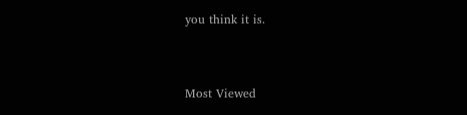you think it is.


Most Viewed